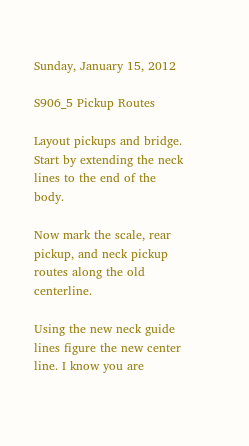Sunday, January 15, 2012

S906_5 Pickup Routes

Layout pickups and bridge. Start by extending the neck lines to the end of the body.

Now mark the scale, rear pickup, and neck pickup routes along the old centerline.

Using the new neck guide lines figure the new center line. I know you are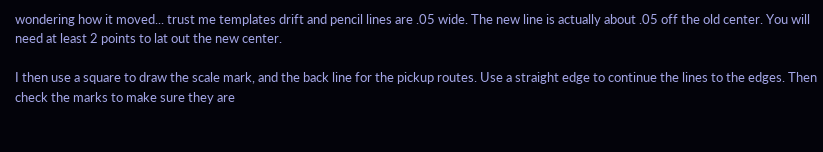wondering how it moved... trust me templates drift and pencil lines are .05 wide. The new line is actually about .05 off the old center. You will need at least 2 points to lat out the new center.

I then use a square to draw the scale mark, and the back line for the pickup routes. Use a straight edge to continue the lines to the edges. Then check the marks to make sure they are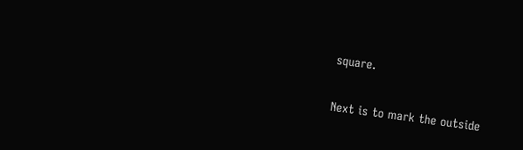square.

Next is to mark the outside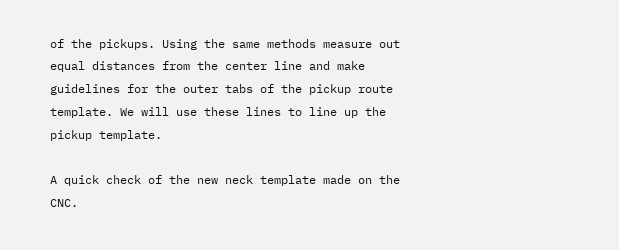of the pickups. Using the same methods measure out equal distances from the center line and make guidelines for the outer tabs of the pickup route template. We will use these lines to line up the pickup template.

A quick check of the new neck template made on the CNC.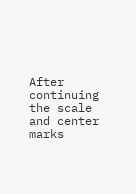After continuing the scale and center marks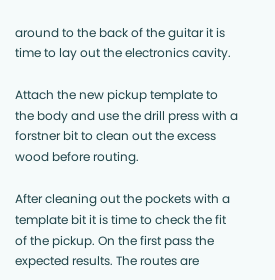around to the back of the guitar it is time to lay out the electronics cavity.

Attach the new pickup template to the body and use the drill press with a forstner bit to clean out the excess wood before routing.

After cleaning out the pockets with a template bit it is time to check the fit of the pickup. On the first pass the expected results. The routes are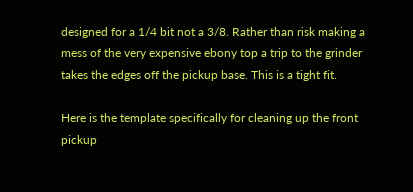designed for a 1/4 bit not a 3/8. Rather than risk making a mess of the very expensive ebony top a trip to the grinder takes the edges off the pickup base. This is a tight fit.

Here is the template specifically for cleaning up the front pickup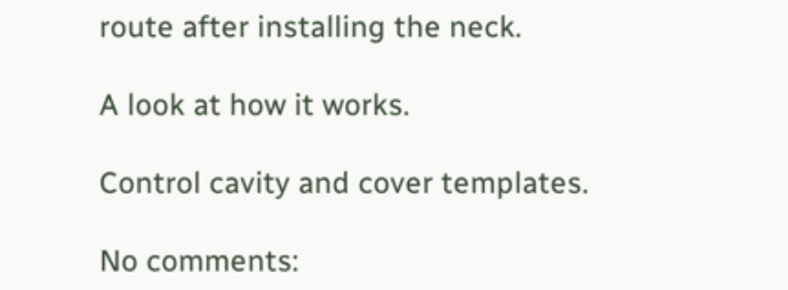route after installing the neck.

A look at how it works.

Control cavity and cover templates.

No comments: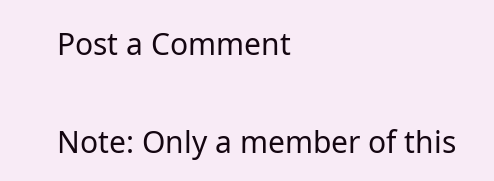Post a Comment

Note: Only a member of this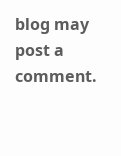blog may post a comment.